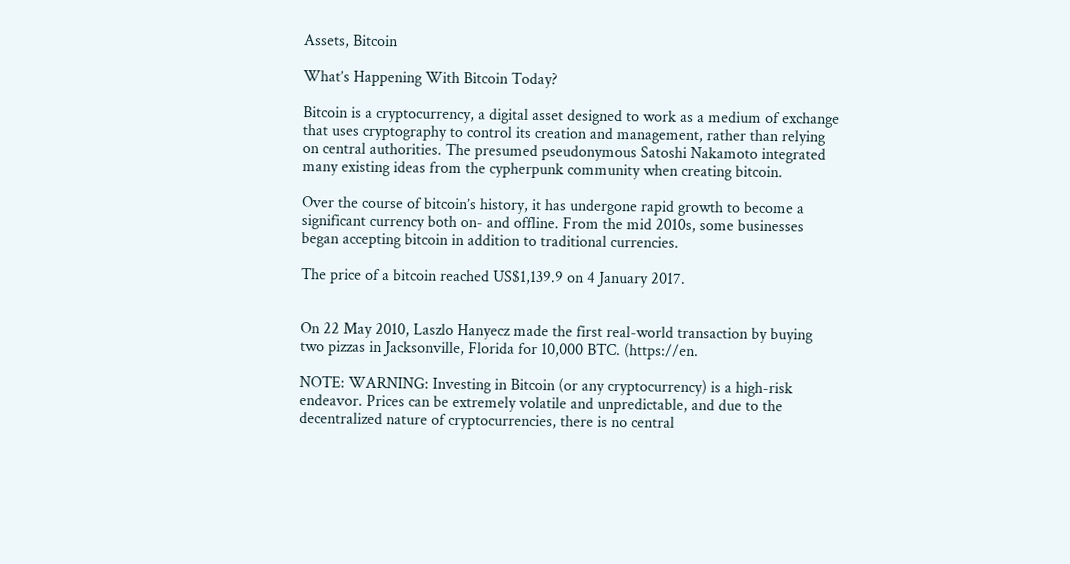Assets, Bitcoin

What’s Happening With Bitcoin Today?

Bitcoin is a cryptocurrency, a digital asset designed to work as a medium of exchange that uses cryptography to control its creation and management, rather than relying on central authorities. The presumed pseudonymous Satoshi Nakamoto integrated many existing ideas from the cypherpunk community when creating bitcoin.

Over the course of bitcoin’s history, it has undergone rapid growth to become a significant currency both on- and offline. From the mid 2010s, some businesses began accepting bitcoin in addition to traditional currencies.

The price of a bitcoin reached US$1,139.9 on 4 January 2017.


On 22 May 2010, Laszlo Hanyecz made the first real-world transaction by buying two pizzas in Jacksonville, Florida for 10,000 BTC. (https://en.

NOTE: WARNING: Investing in Bitcoin (or any cryptocurrency) is a high-risk endeavor. Prices can be extremely volatile and unpredictable, and due to the decentralized nature of cryptocurrencies, there is no central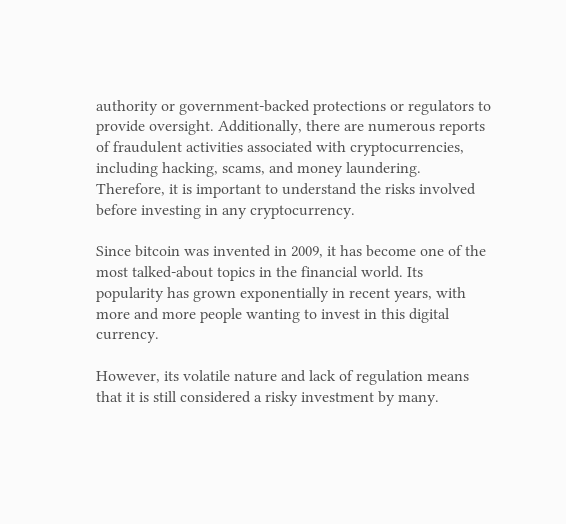authority or government-backed protections or regulators to provide oversight. Additionally, there are numerous reports of fraudulent activities associated with cryptocurrencies, including hacking, scams, and money laundering. Therefore, it is important to understand the risks involved before investing in any cryptocurrency.

Since bitcoin was invented in 2009, it has become one of the most talked-about topics in the financial world. Its popularity has grown exponentially in recent years, with more and more people wanting to invest in this digital currency.

However, its volatile nature and lack of regulation means that it is still considered a risky investment by many.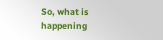So, what is happening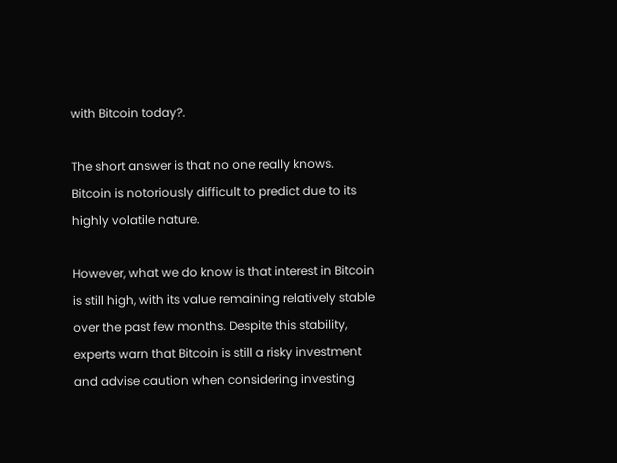with Bitcoin today?.

The short answer is that no one really knows. Bitcoin is notoriously difficult to predict due to its highly volatile nature.

However, what we do know is that interest in Bitcoin is still high, with its value remaining relatively stable over the past few months. Despite this stability, experts warn that Bitcoin is still a risky investment and advise caution when considering investing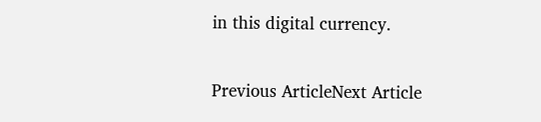in this digital currency.

Previous ArticleNext Article